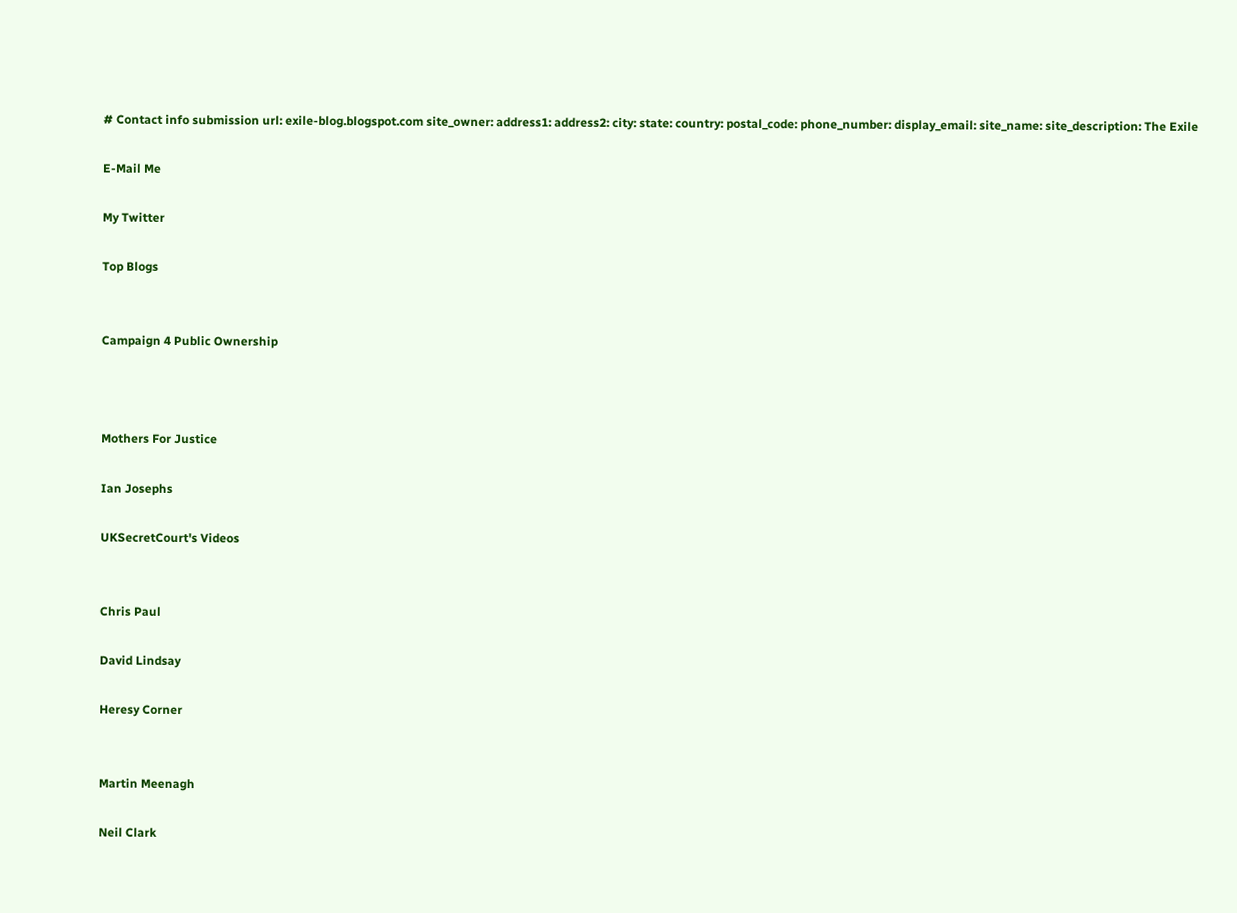# Contact info submission url: exile-blog.blogspot.com site_owner: address1: address2: city: state: country: postal_code: phone_number: display_email: site_name: site_description: The Exile

E-Mail Me

My Twitter

Top Blogs


Campaign 4 Public Ownership



Mothers For Justice

Ian Josephs

UKSecretCourt's Videos


Chris Paul

David Lindsay

Heresy Corner


Martin Meenagh

Neil Clark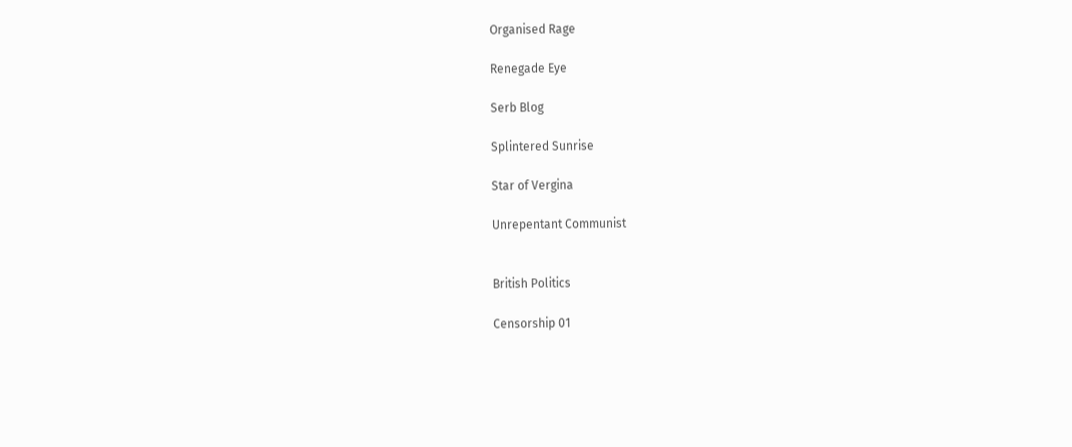Organised Rage

Renegade Eye

Serb Blog

Splintered Sunrise

Star of Vergina

Unrepentant Communist


British Politics

Censorship 01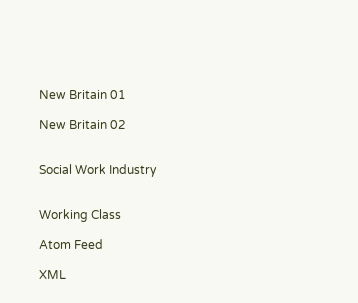New Britain 01

New Britain 02


Social Work Industry


Working Class

Atom Feed

XML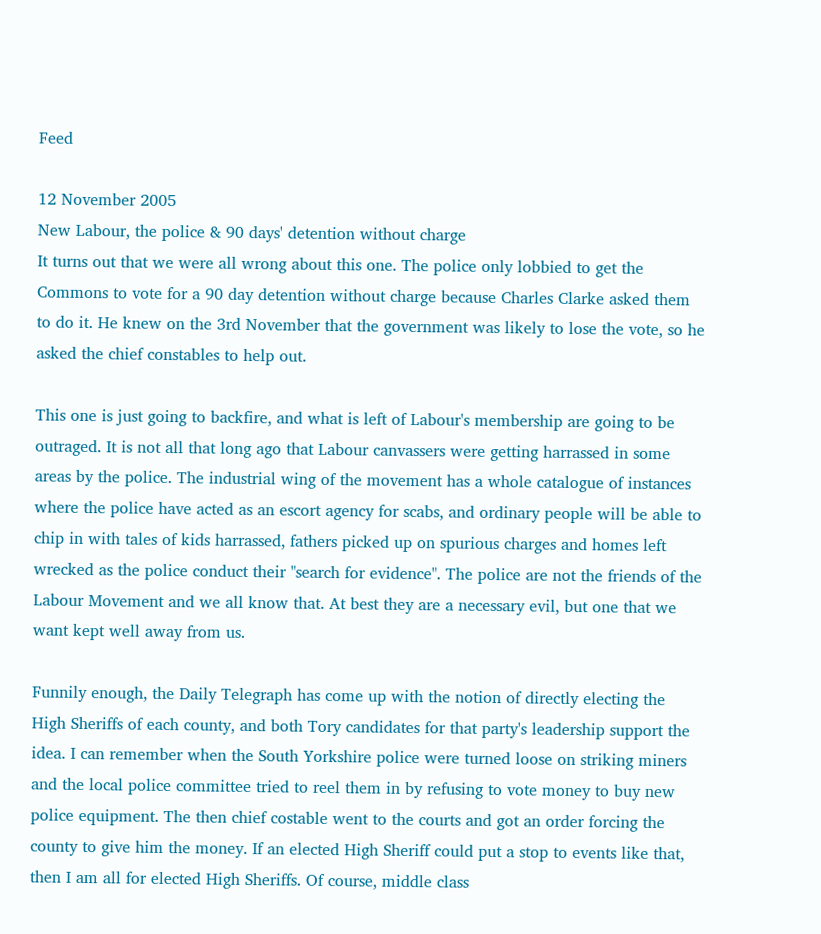Feed

12 November 2005
New Labour, the police & 90 days' detention without charge
It turns out that we were all wrong about this one. The police only lobbied to get the Commons to vote for a 90 day detention without charge because Charles Clarke asked them to do it. He knew on the 3rd November that the government was likely to lose the vote, so he asked the chief constables to help out.

This one is just going to backfire, and what is left of Labour's membership are going to be outraged. It is not all that long ago that Labour canvassers were getting harrassed in some areas by the police. The industrial wing of the movement has a whole catalogue of instances where the police have acted as an escort agency for scabs, and ordinary people will be able to chip in with tales of kids harrassed, fathers picked up on spurious charges and homes left wrecked as the police conduct their "search for evidence". The police are not the friends of the Labour Movement and we all know that. At best they are a necessary evil, but one that we want kept well away from us.

Funnily enough, the Daily Telegraph has come up with the notion of directly electing the High Sheriffs of each county, and both Tory candidates for that party's leadership support the idea. I can remember when the South Yorkshire police were turned loose on striking miners and the local police committee tried to reel them in by refusing to vote money to buy new police equipment. The then chief costable went to the courts and got an order forcing the county to give him the money. If an elected High Sheriff could put a stop to events like that, then I am all for elected High Sheriffs. Of course, middle class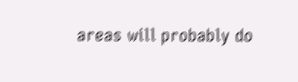areas will probably do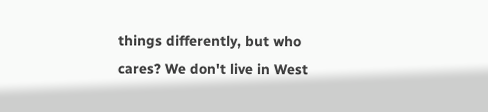things differently, but who cares? We don't live in West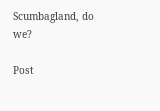Scumbagland, do we?

Post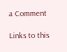a Comment

Links to this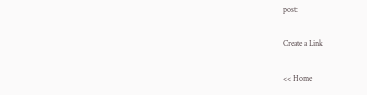post:

Create a Link

<< Home